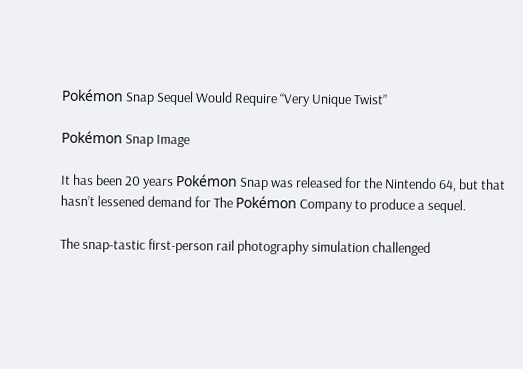Pokémon Snap Sequel Would Require “Very Unique Twist”

Pokémon Snap Image

It has been 20 years Pokémon Snap was released for the Nintendo 64, but that hasn’t lessened demand for The Pokémon Company to produce a sequel.

The snap-tastic first-person rail photography simulation challenged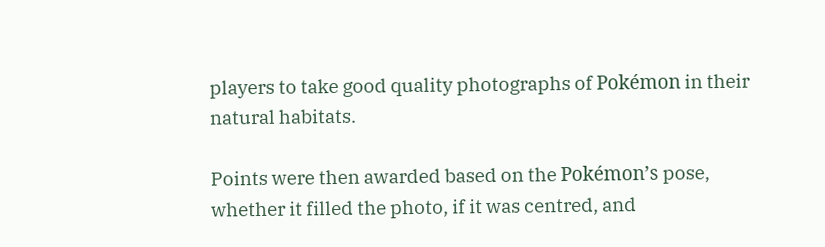players to take good quality photographs of Pokémon in their natural habitats.

Points were then awarded based on the Pokémon’s pose, whether it filled the photo, if it was centred, and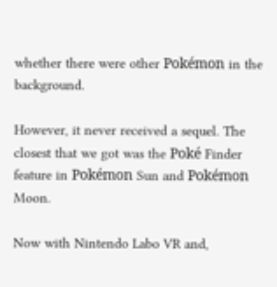whether there were other Pokémon in the background.

However, it never received a sequel. The closest that we got was the Poké Finder feature in Pokémon Sun and Pokémon Moon.

Now with Nintendo Labo VR and,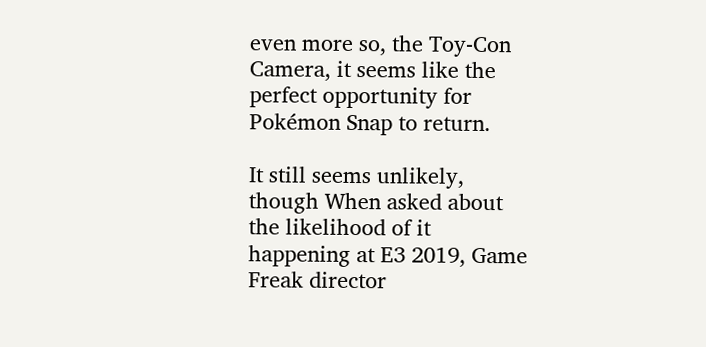even more so, the Toy-Con Camera, it seems like the perfect opportunity for Pokémon Snap to return.

It still seems unlikely, though When asked about the likelihood of it happening at E3 2019, Game Freak director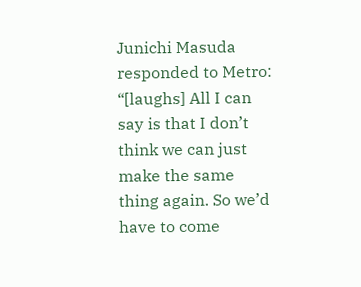Junichi Masuda responded to Metro: “[laughs] All I can say is that I don’t think we can just make the same thing again. So we’d have to come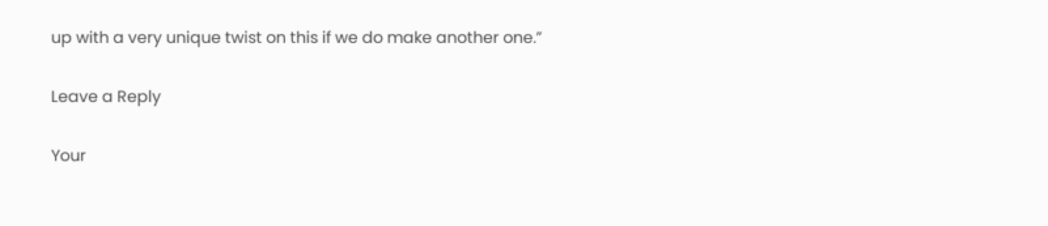up with a very unique twist on this if we do make another one.”

Leave a Reply

Your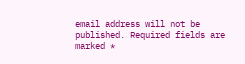email address will not be published. Required fields are marked *